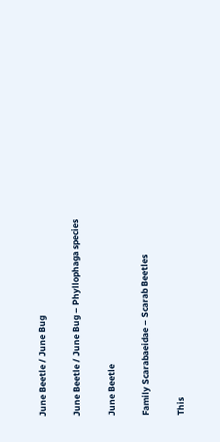June Beetle / June Bug

June Beetle / June Bug – Phyllophaga species

June Beetle

Family Scarabaeidae – Scarab Beetles

This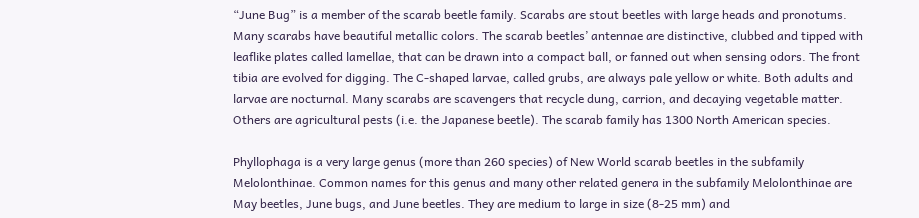“June Bug” is a member of the scarab beetle family. Scarabs are stout beetles with large heads and pronotums. Many scarabs have beautiful metallic colors. The scarab beetles’ antennae are distinctive, clubbed and tipped with leaflike plates called lamellae, that can be drawn into a compact ball, or fanned out when sensing odors. The front tibia are evolved for digging. The C-shaped larvae, called grubs, are always pale yellow or white. Both adults and larvae are nocturnal. Many scarabs are scavengers that recycle dung, carrion, and decaying vegetable matter. Others are agricultural pests (i.e. the Japanese beetle). The scarab family has 1300 North American species.

Phyllophaga is a very large genus (more than 260 species) of New World scarab beetles in the subfamily Melolonthinae. Common names for this genus and many other related genera in the subfamily Melolonthinae are May beetles, June bugs, and June beetles. They are medium to large in size (8-25 mm) and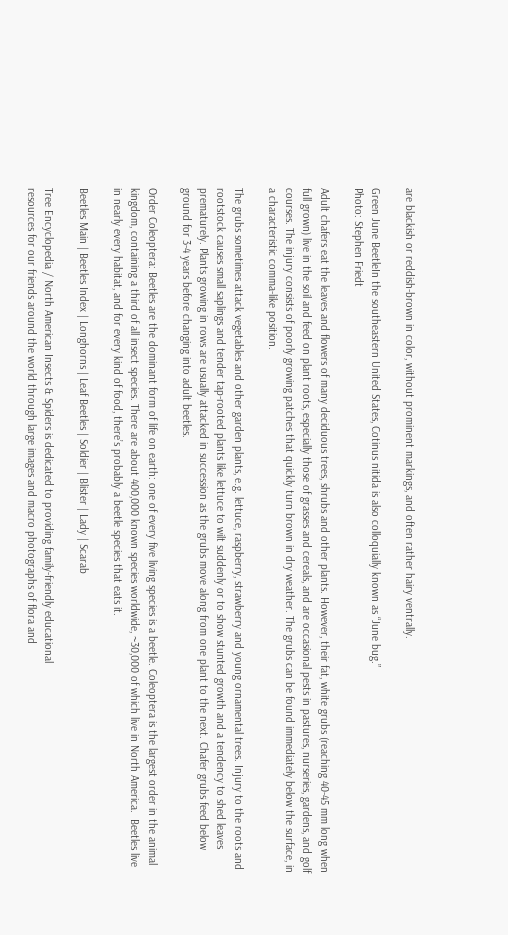are blackish or reddish-brown in color, without prominent markings, and often rather hairy ventrally.

Green June BeetleIn the southeastern United States, Cotinus nitida is also colloquially known as “June bug.”
Photo: Stephen Friedt

Adult chafers eat the leaves and flowers of many deciduous trees, shrubs and other plants. However, their fat, white grubs (reaching 40-45 mm long when full grown) live in the soil and feed on plant roots, especially those of grasses and cereals, and are occasional pests in pastures, nurseries, gardens, and golf courses. The injury consists of poorly growing patches that quickly turn brown in dry weather. The grubs can be found immediately below the surface, in a characteristic comma-like position.

The grubs sometimes attack vegetables and other garden plants, e.g. lettuce, raspberry, strawberry and young ornamental trees. Injury to the roots and rootstock causes small saplings and tender tap-rooted plants like lettuce to wilt suddenly or to show stunted growth and a tendency to shed leaves prematurely. Plants growing in rows are usually attacked in succession as the grubs move along from one plant to the next. Chafer grubs feed below ground for 3-4 years before changing into adult beetles.

Order Coleoptera: Beetles are the dominant form of life on earth: one of every five living species is a beetle. Coleoptera is the largest order in the animal kingdom, containing a third of all insect species. There are about 400,000 known species worldwide, ~30,000 of which live in North America.  Beetles live in nearly every habitat, and for every kind of food, there’s probably a beetle species that eats it.

Beetles Main | Beetles Index | Longhorns | Leaf Beetles | Soldier | Blister | Lady | Scarab

Tree Encyclopedia / North American Insects & Spiders is dedicated to providing family-friendly educational
resources for our friends around the world through large images and macro photographs of flora and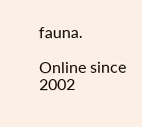fauna.

Online since 2002